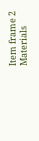Item frame 2 Materials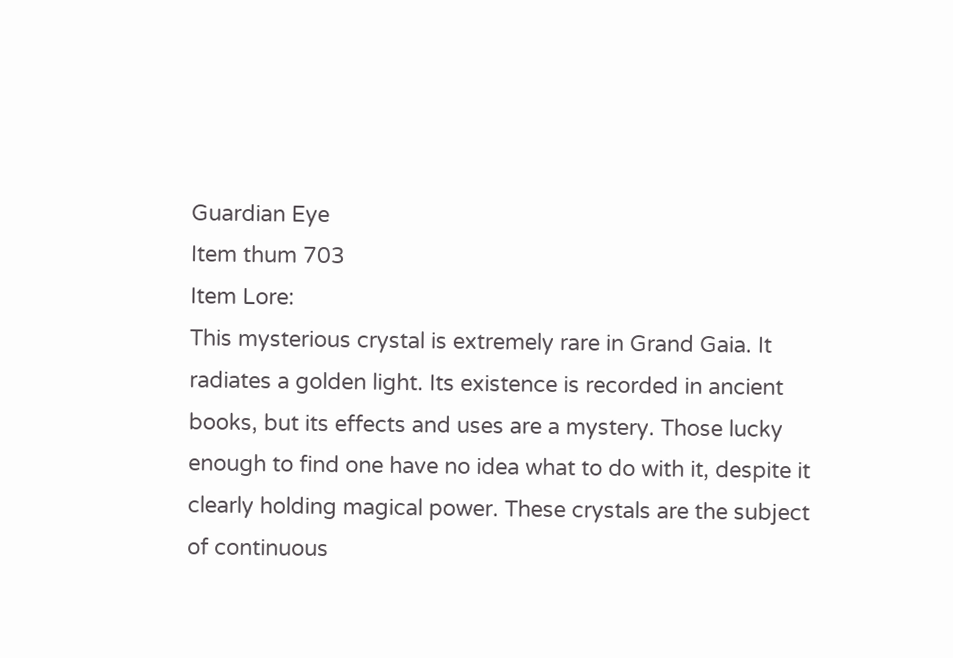Guardian Eye
Item thum 703
Item Lore:
This mysterious crystal is extremely rare in Grand Gaia. It radiates a golden light. Its existence is recorded in ancient books, but its effects and uses are a mystery. Those lucky enough to find one have no idea what to do with it, despite it clearly holding magical power. These crystals are the subject of continuous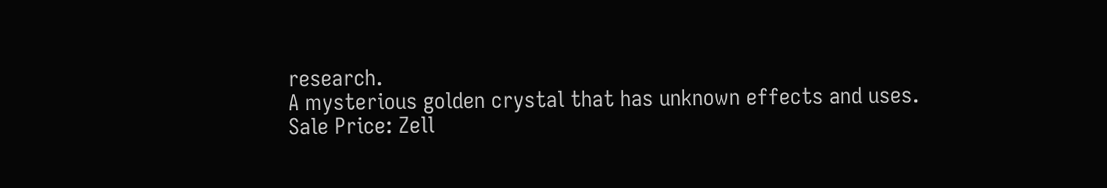research.
A mysterious golden crystal that has unknown effects and uses.
Sale Price: Zell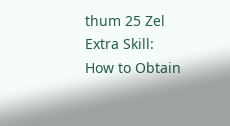thum 25 Zel
Extra Skill:
How to Obtain